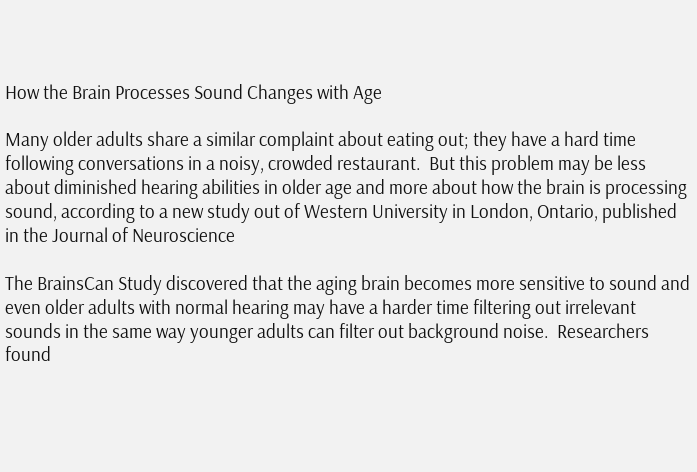How the Brain Processes Sound Changes with Age

Many older adults share a similar complaint about eating out; they have a hard time following conversations in a noisy, crowded restaurant.  But this problem may be less about diminished hearing abilities in older age and more about how the brain is processing sound, according to a new study out of Western University in London, Ontario, published in the Journal of Neuroscience

The BrainsCan Study discovered that the aging brain becomes more sensitive to sound and even older adults with normal hearing may have a harder time filtering out irrelevant sounds in the same way younger adults can filter out background noise.  Researchers found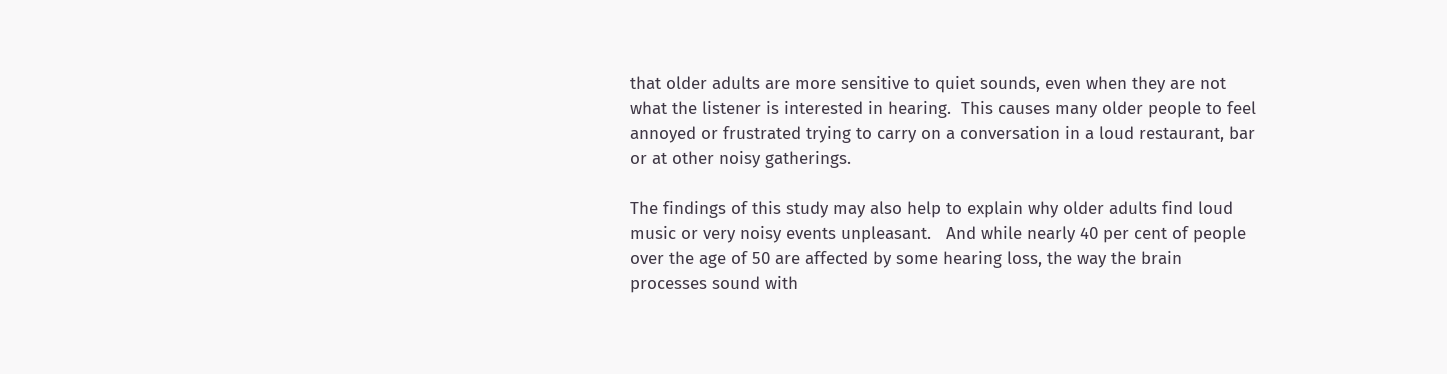that older adults are more sensitive to quiet sounds, even when they are not what the listener is interested in hearing.  This causes many older people to feel annoyed or frustrated trying to carry on a conversation in a loud restaurant, bar or at other noisy gatherings.

The findings of this study may also help to explain why older adults find loud music or very noisy events unpleasant.   And while nearly 40 per cent of people over the age of 50 are affected by some hearing loss, the way the brain processes sound with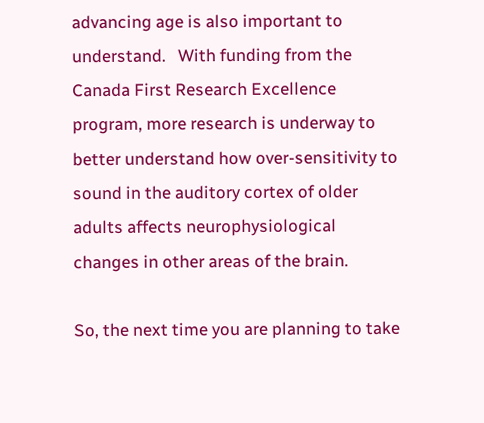advancing age is also important to understand.   With funding from the Canada First Research Excellence program, more research is underway to better understand how over-sensitivity to sound in the auditory cortex of older adults affects neurophysiological changes in other areas of the brain.

So, the next time you are planning to take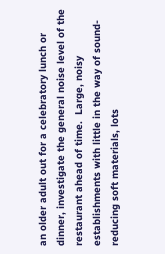an older adult out for a celebratory lunch or dinner, investigate the general noise level of the restaurant ahead of time.  Large, noisy establishments with little in the way of sound-reducing soft materials, lots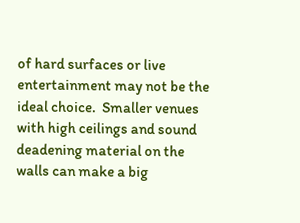of hard surfaces or live entertainment may not be the ideal choice.  Smaller venues with high ceilings and sound deadening material on the walls can make a big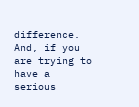difference.   And, if you are trying to have a serious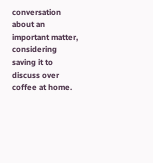conversation about an important matter, considering saving it to discuss over coffee at home.